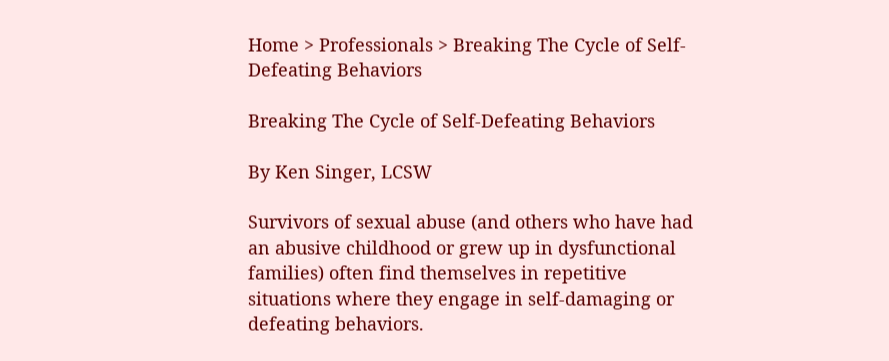Home > Professionals > Breaking The Cycle of Self-Defeating Behaviors

Breaking The Cycle of Self-Defeating Behaviors

By Ken Singer, LCSW

Survivors of sexual abuse (and others who have had an abusive childhood or grew up in dysfunctional families) often find themselves in repetitive situations where they engage in self-damaging or defeating behaviors.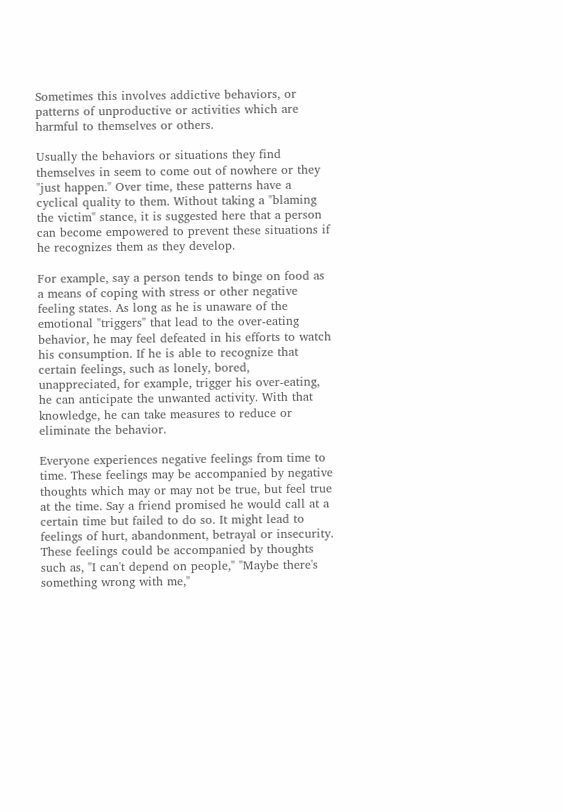Sometimes this involves addictive behaviors, or patterns of unproductive or activities which are harmful to themselves or others.

Usually the behaviors or situations they find themselves in seem to come out of nowhere or they "just happen." Over time, these patterns have a cyclical quality to them. Without taking a "blaming the victim" stance, it is suggested here that a person can become empowered to prevent these situations if he recognizes them as they develop.

For example, say a person tends to binge on food as a means of coping with stress or other negative feeling states. As long as he is unaware of the emotional "triggers" that lead to the over-eating behavior, he may feel defeated in his efforts to watch his consumption. If he is able to recognize that certain feelings, such as lonely, bored, unappreciated, for example, trigger his over-eating, he can anticipate the unwanted activity. With that knowledge, he can take measures to reduce or eliminate the behavior.

Everyone experiences negative feelings from time to time. These feelings may be accompanied by negative thoughts which may or may not be true, but feel true at the time. Say a friend promised he would call at a certain time but failed to do so. It might lead to feelings of hurt, abandonment, betrayal or insecurity. These feelings could be accompanied by thoughts such as, "I can't depend on people," "Maybe there's something wrong with me,"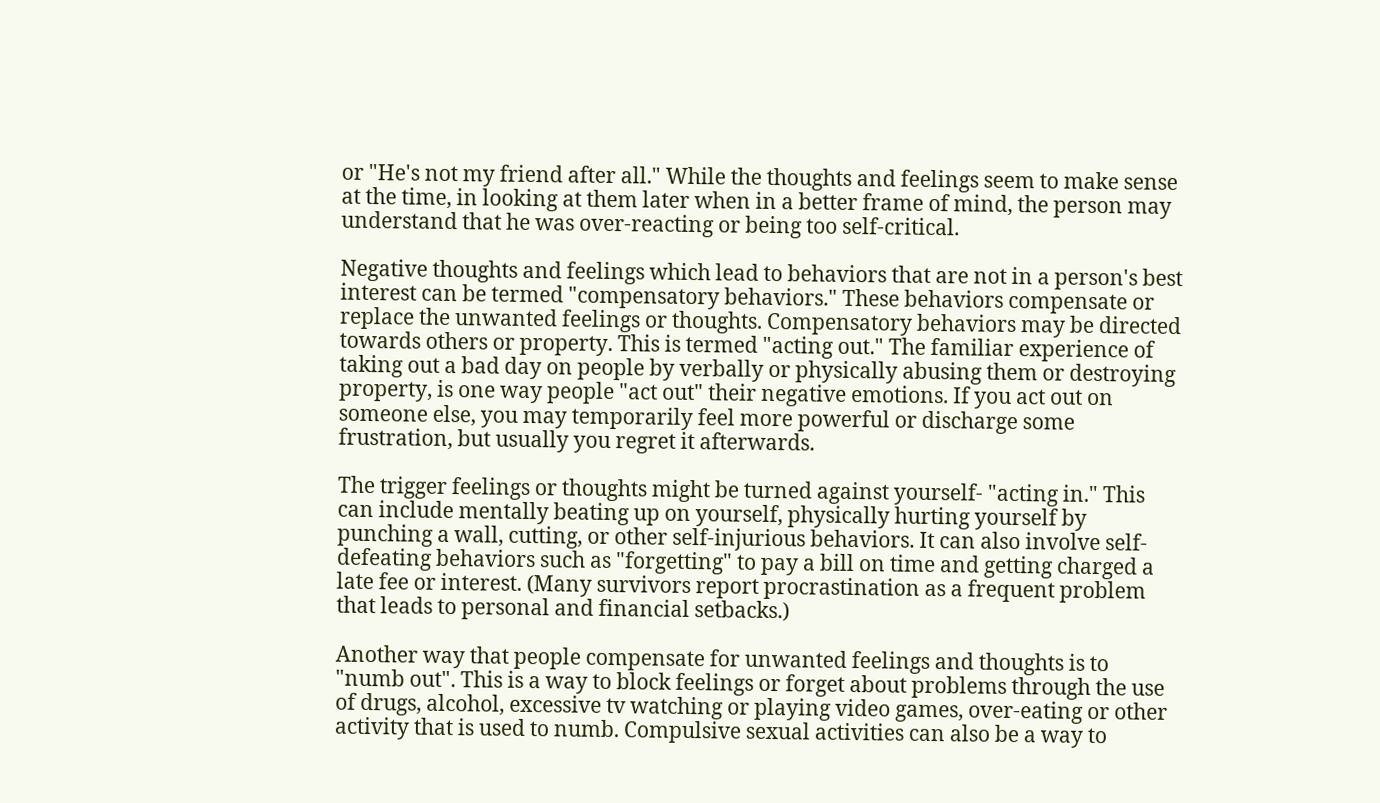or "He's not my friend after all." While the thoughts and feelings seem to make sense at the time, in looking at them later when in a better frame of mind, the person may understand that he was over-reacting or being too self-critical.

Negative thoughts and feelings which lead to behaviors that are not in a person's best interest can be termed "compensatory behaviors." These behaviors compensate or replace the unwanted feelings or thoughts. Compensatory behaviors may be directed towards others or property. This is termed "acting out." The familiar experience of taking out a bad day on people by verbally or physically abusing them or destroying property, is one way people "act out" their negative emotions. If you act out on someone else, you may temporarily feel more powerful or discharge some frustration, but usually you regret it afterwards.

The trigger feelings or thoughts might be turned against yourself- "acting in." This can include mentally beating up on yourself, physically hurting yourself by punching a wall, cutting, or other self-injurious behaviors. It can also involve self-defeating behaviors such as "forgetting" to pay a bill on time and getting charged a late fee or interest. (Many survivors report procrastination as a frequent problem that leads to personal and financial setbacks.)

Another way that people compensate for unwanted feelings and thoughts is to "numb out". This is a way to block feelings or forget about problems through the use of drugs, alcohol, excessive tv watching or playing video games, over-eating or other activity that is used to numb. Compulsive sexual activities can also be a way to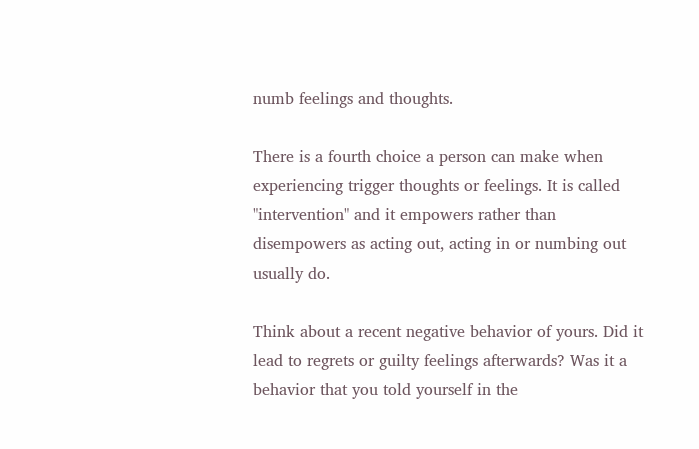numb feelings and thoughts.

There is a fourth choice a person can make when experiencing trigger thoughts or feelings. It is called "intervention" and it empowers rather than disempowers as acting out, acting in or numbing out usually do.

Think about a recent negative behavior of yours. Did it lead to regrets or guilty feelings afterwards? Was it a behavior that you told yourself in the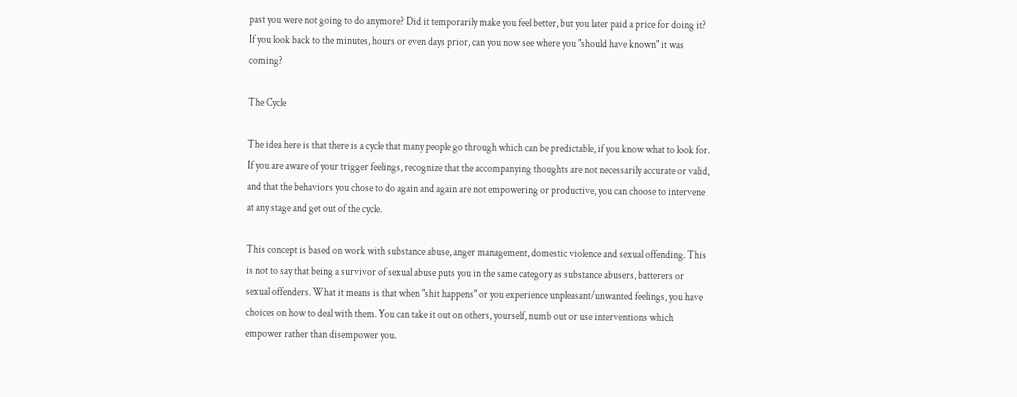past you were not going to do anymore? Did it temporarily make you feel better, but you later paid a price for doing it? If you look back to the minutes, hours or even days prior, can you now see where you "should have known" it was coming?

The Cycle

The idea here is that there is a cycle that many people go through which can be predictable, if you know what to look for. If you are aware of your trigger feelings, recognize that the accompanying thoughts are not necessarily accurate or valid, and that the behaviors you chose to do again and again are not empowering or productive, you can choose to intervene at any stage and get out of the cycle.

This concept is based on work with substance abuse, anger management, domestic violence and sexual offending. This is not to say that being a survivor of sexual abuse puts you in the same category as substance abusers, batterers or sexual offenders. What it means is that when "shit happens" or you experience unpleasant/unwanted feelings, you have choices on how to deal with them. You can take it out on others, yourself, numb out or use interventions which empower rather than disempower you.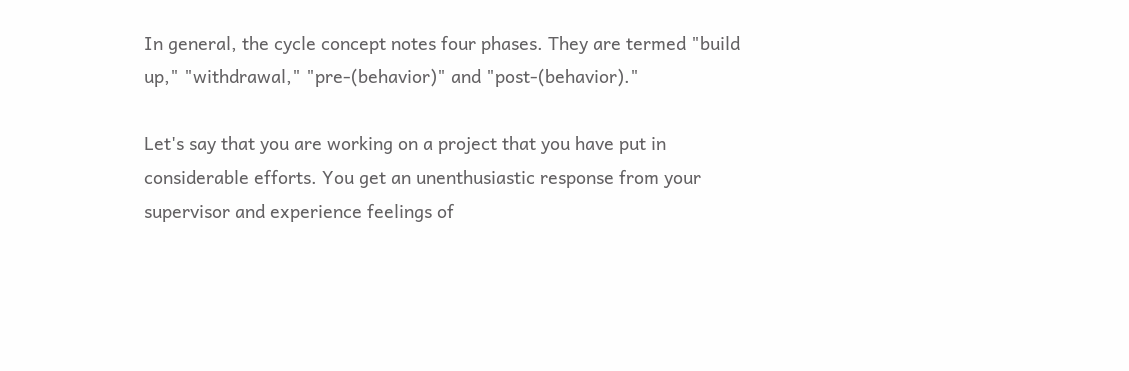In general, the cycle concept notes four phases. They are termed "build up," "withdrawal," "pre-(behavior)" and "post-(behavior)."

Let's say that you are working on a project that you have put in considerable efforts. You get an unenthusiastic response from your supervisor and experience feelings of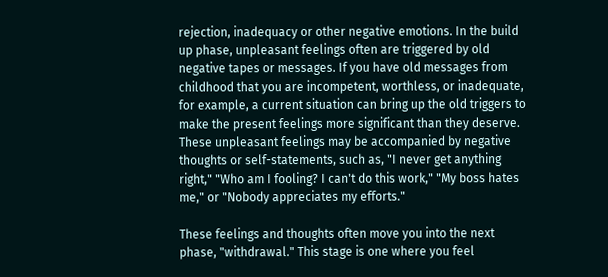rejection, inadequacy or other negative emotions. In the build up phase, unpleasant feelings often are triggered by old negative tapes or messages. If you have old messages from childhood that you are incompetent, worthless, or inadequate, for example, a current situation can bring up the old triggers to make the present feelings more significant than they deserve. These unpleasant feelings may be accompanied by negative thoughts or self-statements, such as, "I never get anything right," "Who am I fooling? I can't do this work," "My boss hates me," or "Nobody appreciates my efforts."

These feelings and thoughts often move you into the next phase, "withdrawal." This stage is one where you feel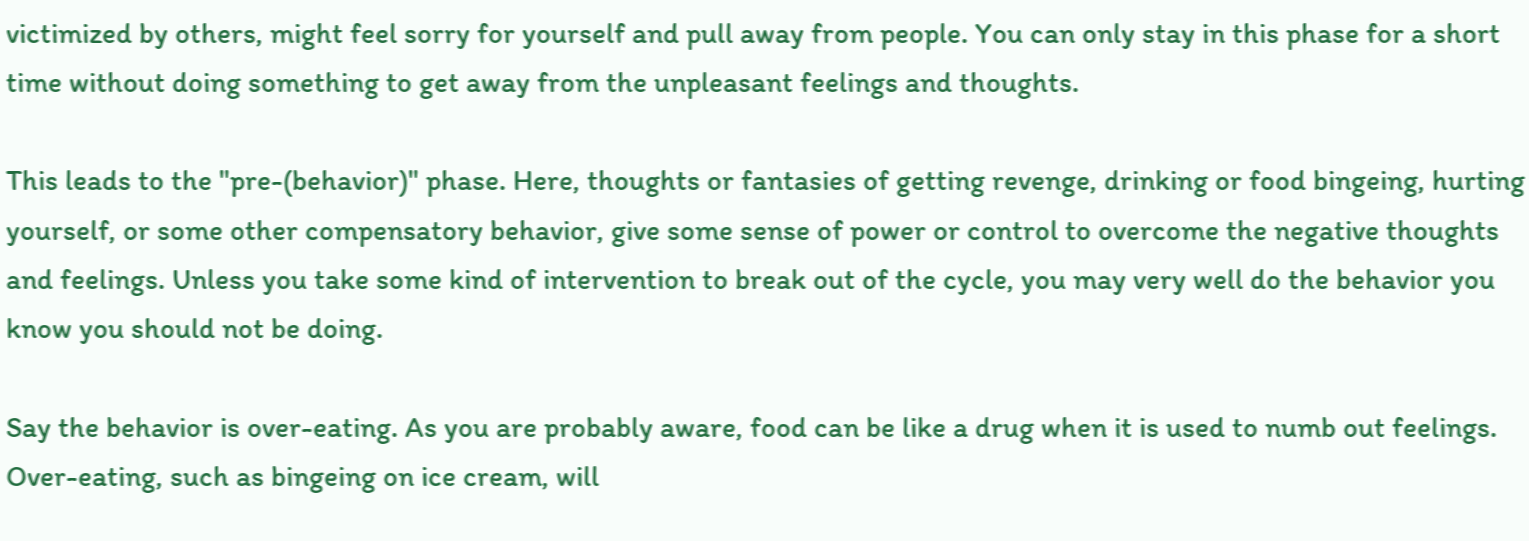victimized by others, might feel sorry for yourself and pull away from people. You can only stay in this phase for a short time without doing something to get away from the unpleasant feelings and thoughts.

This leads to the "pre-(behavior)" phase. Here, thoughts or fantasies of getting revenge, drinking or food bingeing, hurting yourself, or some other compensatory behavior, give some sense of power or control to overcome the negative thoughts and feelings. Unless you take some kind of intervention to break out of the cycle, you may very well do the behavior you know you should not be doing.

Say the behavior is over-eating. As you are probably aware, food can be like a drug when it is used to numb out feelings. Over-eating, such as bingeing on ice cream, will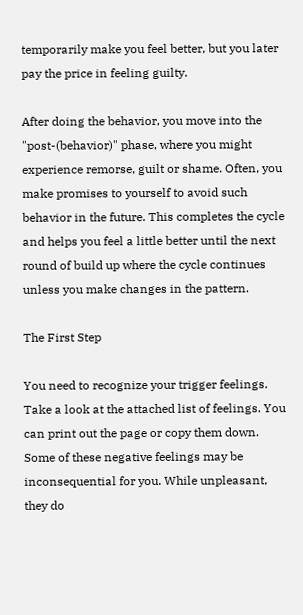temporarily make you feel better, but you later pay the price in feeling guilty.

After doing the behavior, you move into the "post-(behavior)" phase, where you might experience remorse, guilt or shame. Often, you make promises to yourself to avoid such behavior in the future. This completes the cycle and helps you feel a little better until the next round of build up where the cycle continues unless you make changes in the pattern.

The First Step

You need to recognize your trigger feelings. Take a look at the attached list of feelings. You can print out the page or copy them down. Some of these negative feelings may be inconsequential for you. While unpleasant, they do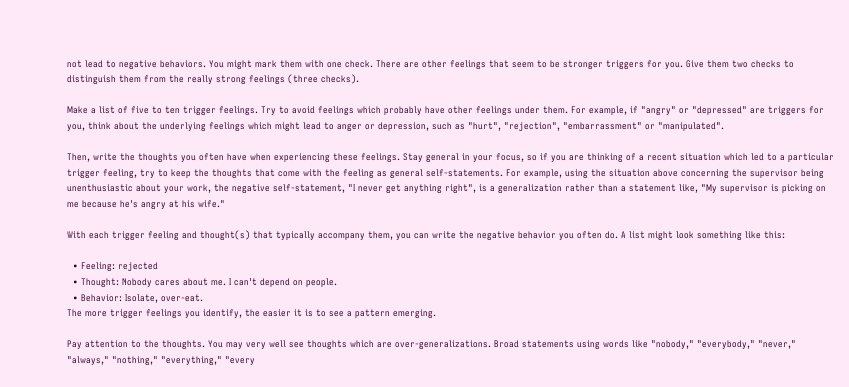not lead to negative behaviors. You might mark them with one check. There are other feelings that seem to be stronger triggers for you. Give them two checks to distinguish them from the really strong feelings (three checks).

Make a list of five to ten trigger feelings. Try to avoid feelings which probably have other feelings under them. For example, if "angry" or "depressed" are triggers for you, think about the underlying feelings which might lead to anger or depression, such as "hurt", "rejection", "embarrassment" or "manipulated".

Then, write the thoughts you often have when experiencing these feelings. Stay general in your focus, so if you are thinking of a recent situation which led to a particular trigger feeling, try to keep the thoughts that come with the feeling as general self-statements. For example, using the situation above concerning the supervisor being unenthusiastic about your work, the negative self-statement, "I never get anything right", is a generalization rather than a statement like, "My supervisor is picking on me because he's angry at his wife."

With each trigger feeling and thought(s) that typically accompany them, you can write the negative behavior you often do. A list might look something like this:

  • Feeling: rejected
  • Thought: Nobody cares about me. I can't depend on people.
  • Behavior: Isolate, over-eat.
The more trigger feelings you identify, the easier it is to see a pattern emerging.

Pay attention to the thoughts. You may very well see thoughts which are over-generalizations. Broad statements using words like "nobody," "everybody," "never," "always," "nothing," "everything," "every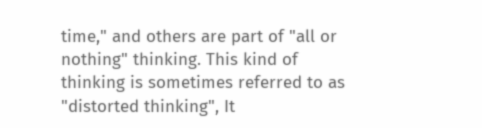time," and others are part of "all or nothing" thinking. This kind of thinking is sometimes referred to as "distorted thinking", It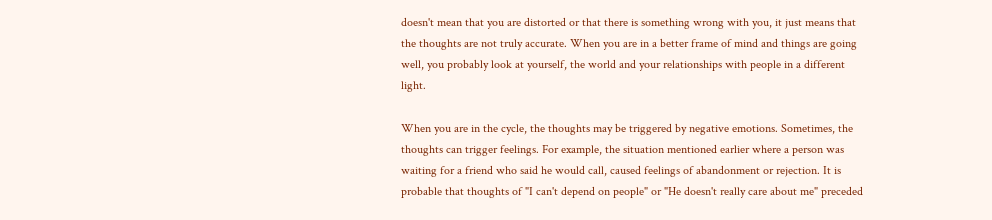doesn't mean that you are distorted or that there is something wrong with you, it just means that the thoughts are not truly accurate. When you are in a better frame of mind and things are going well, you probably look at yourself, the world and your relationships with people in a different light.

When you are in the cycle, the thoughts may be triggered by negative emotions. Sometimes, the thoughts can trigger feelings. For example, the situation mentioned earlier where a person was waiting for a friend who said he would call, caused feelings of abandonment or rejection. It is probable that thoughts of "I can't depend on people" or "He doesn't really care about me" preceded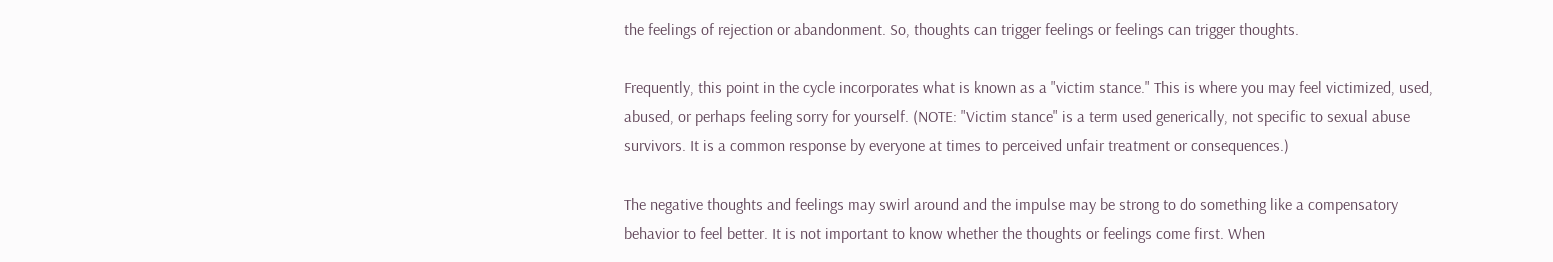the feelings of rejection or abandonment. So, thoughts can trigger feelings or feelings can trigger thoughts.

Frequently, this point in the cycle incorporates what is known as a "victim stance." This is where you may feel victimized, used, abused, or perhaps feeling sorry for yourself. (NOTE: "Victim stance" is a term used generically, not specific to sexual abuse survivors. It is a common response by everyone at times to perceived unfair treatment or consequences.)

The negative thoughts and feelings may swirl around and the impulse may be strong to do something like a compensatory behavior to feel better. It is not important to know whether the thoughts or feelings come first. When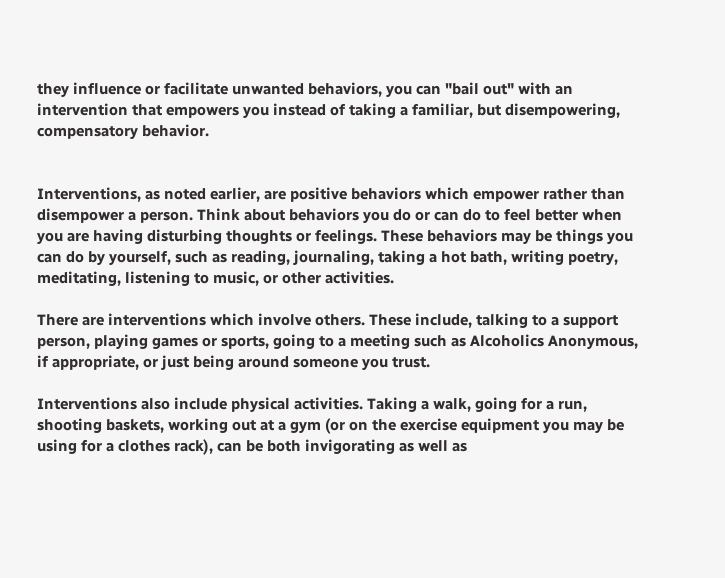they influence or facilitate unwanted behaviors, you can "bail out" with an intervention that empowers you instead of taking a familiar, but disempowering, compensatory behavior.


Interventions, as noted earlier, are positive behaviors which empower rather than disempower a person. Think about behaviors you do or can do to feel better when you are having disturbing thoughts or feelings. These behaviors may be things you can do by yourself, such as reading, journaling, taking a hot bath, writing poetry, meditating, listening to music, or other activities.

There are interventions which involve others. These include, talking to a support person, playing games or sports, going to a meeting such as Alcoholics Anonymous, if appropriate, or just being around someone you trust.

Interventions also include physical activities. Taking a walk, going for a run, shooting baskets, working out at a gym (or on the exercise equipment you may be using for a clothes rack), can be both invigorating as well as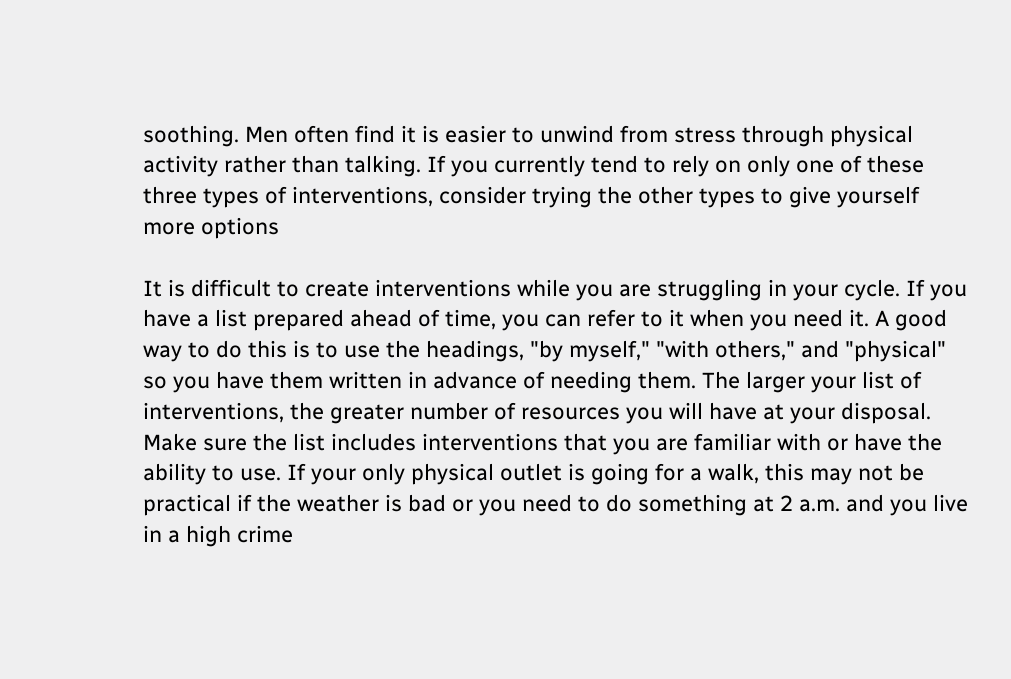soothing. Men often find it is easier to unwind from stress through physical activity rather than talking. If you currently tend to rely on only one of these three types of interventions, consider trying the other types to give yourself more options

It is difficult to create interventions while you are struggling in your cycle. If you have a list prepared ahead of time, you can refer to it when you need it. A good way to do this is to use the headings, "by myself," "with others," and "physical" so you have them written in advance of needing them. The larger your list of interventions, the greater number of resources you will have at your disposal. Make sure the list includes interventions that you are familiar with or have the ability to use. If your only physical outlet is going for a walk, this may not be practical if the weather is bad or you need to do something at 2 a.m. and you live in a high crime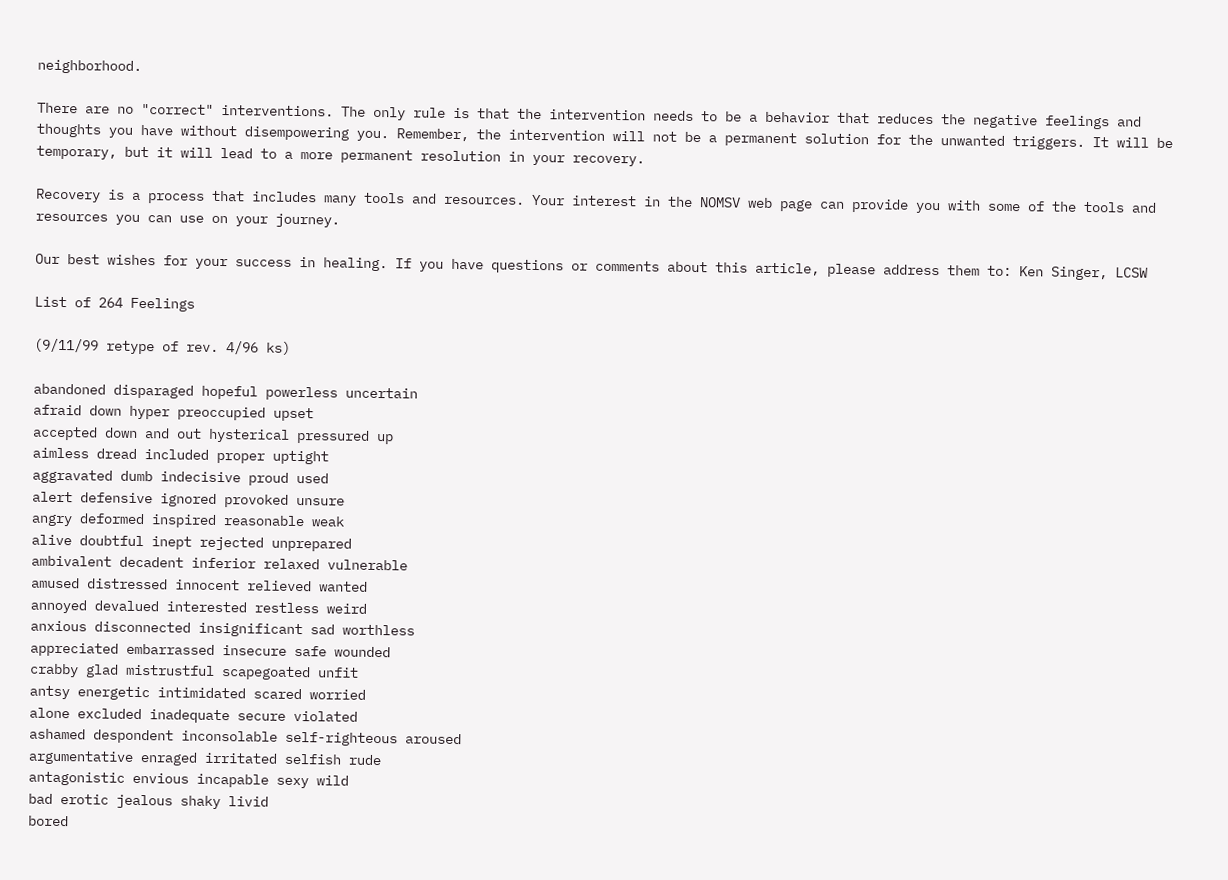neighborhood.

There are no "correct" interventions. The only rule is that the intervention needs to be a behavior that reduces the negative feelings and thoughts you have without disempowering you. Remember, the intervention will not be a permanent solution for the unwanted triggers. It will be temporary, but it will lead to a more permanent resolution in your recovery.

Recovery is a process that includes many tools and resources. Your interest in the NOMSV web page can provide you with some of the tools and resources you can use on your journey.

Our best wishes for your success in healing. If you have questions or comments about this article, please address them to: Ken Singer, LCSW

List of 264 Feelings

(9/11/99 retype of rev. 4/96 ks)

abandoned disparaged hopeful powerless uncertain
afraid down hyper preoccupied upset
accepted down and out hysterical pressured up
aimless dread included proper uptight
aggravated dumb indecisive proud used
alert defensive ignored provoked unsure
angry deformed inspired reasonable weak
alive doubtful inept rejected unprepared
ambivalent decadent inferior relaxed vulnerable
amused distressed innocent relieved wanted
annoyed devalued interested restless weird
anxious disconnected insignificant sad worthless
appreciated embarrassed insecure safe wounded
crabby glad mistrustful scapegoated unfit
antsy energetic intimidated scared worried
alone excluded inadequate secure violated
ashamed despondent inconsolable self-righteous aroused
argumentative enraged irritated selfish rude
antagonistic envious incapable sexy wild
bad erotic jealous shaky livid
bored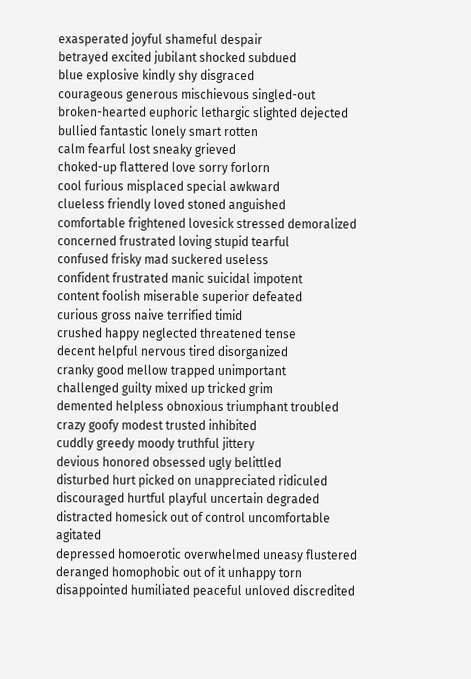exasperated joyful shameful despair
betrayed excited jubilant shocked subdued
blue explosive kindly shy disgraced
courageous generous mischievous singled-out
broken-hearted euphoric lethargic slighted dejected
bullied fantastic lonely smart rotten
calm fearful lost sneaky grieved
choked-up flattered love sorry forlorn
cool furious misplaced special awkward
clueless friendly loved stoned anguished
comfortable frightened lovesick stressed demoralized
concerned frustrated loving stupid tearful
confused frisky mad suckered useless
confident frustrated manic suicidal impotent
content foolish miserable superior defeated
curious gross naive terrified timid
crushed happy neglected threatened tense
decent helpful nervous tired disorganized
cranky good mellow trapped unimportant
challenged guilty mixed up tricked grim
demented helpless obnoxious triumphant troubled
crazy goofy modest trusted inhibited
cuddly greedy moody truthful jittery
devious honored obsessed ugly belittled
disturbed hurt picked on unappreciated ridiculed
discouraged hurtful playful uncertain degraded
distracted homesick out of control uncomfortable agitated
depressed homoerotic overwhelmed uneasy flustered
deranged homophobic out of it unhappy torn
disappointed humiliated peaceful unloved discredited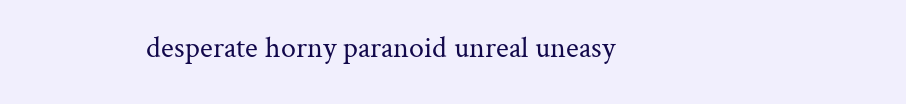desperate horny paranoid unreal uneasy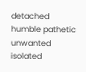detached humble pathetic unwanted isolated